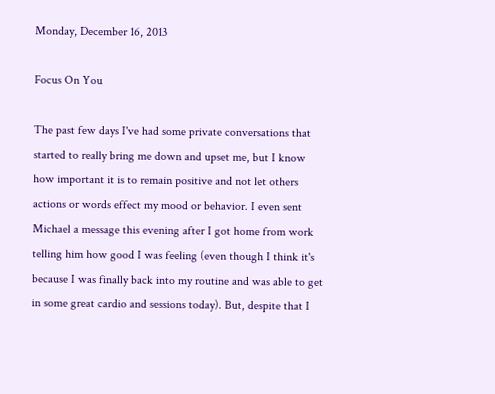Monday, December 16, 2013

Focus On You

The past few days I've had some private conversations that started to really bring me down and upset me, but I know how important it is to remain positive and not let others actions or words effect my mood or behavior. I even sent Michael a message this evening after I got home from work telling him how good I was feeling (even though I think it's because I was finally back into my routine and was able to get in some great cardio and sessions today). But, despite that I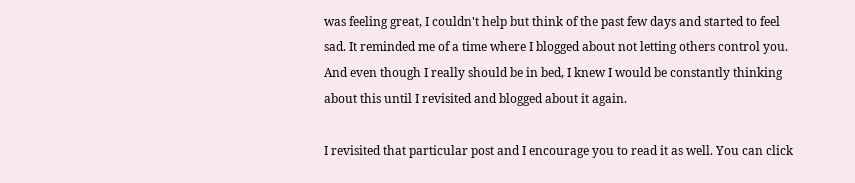was feeling great, I couldn't help but think of the past few days and started to feel sad. It reminded me of a time where I blogged about not letting others control you. And even though I really should be in bed, I knew I would be constantly thinking about this until I revisited and blogged about it again.

I revisited that particular post and I encourage you to read it as well. You can click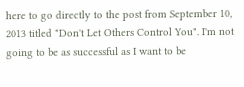here to go directly to the post from September 10, 2013 titled "Don't Let Others Control You". I'm not going to be as successful as I want to be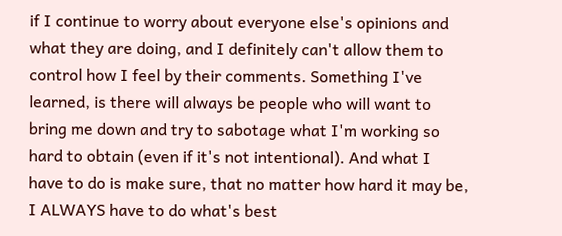if I continue to worry about everyone else's opinions and what they are doing, and I definitely can't allow them to control how I feel by their comments. Something I've learned, is there will always be people who will want to bring me down and try to sabotage what I'm working so hard to obtain (even if it's not intentional). And what I have to do is make sure, that no matter how hard it may be, I ALWAYS have to do what's best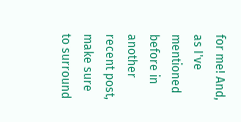for me! And, as I've mentioned before in another recent post, make sure to surround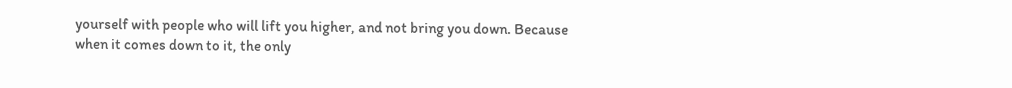yourself with people who will lift you higher, and not bring you down. Because when it comes down to it, the only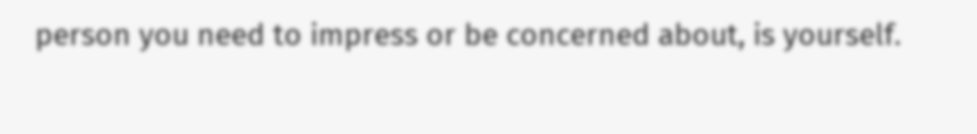person you need to impress or be concerned about, is yourself.